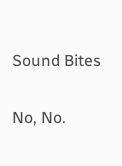Sound Bites

No, No.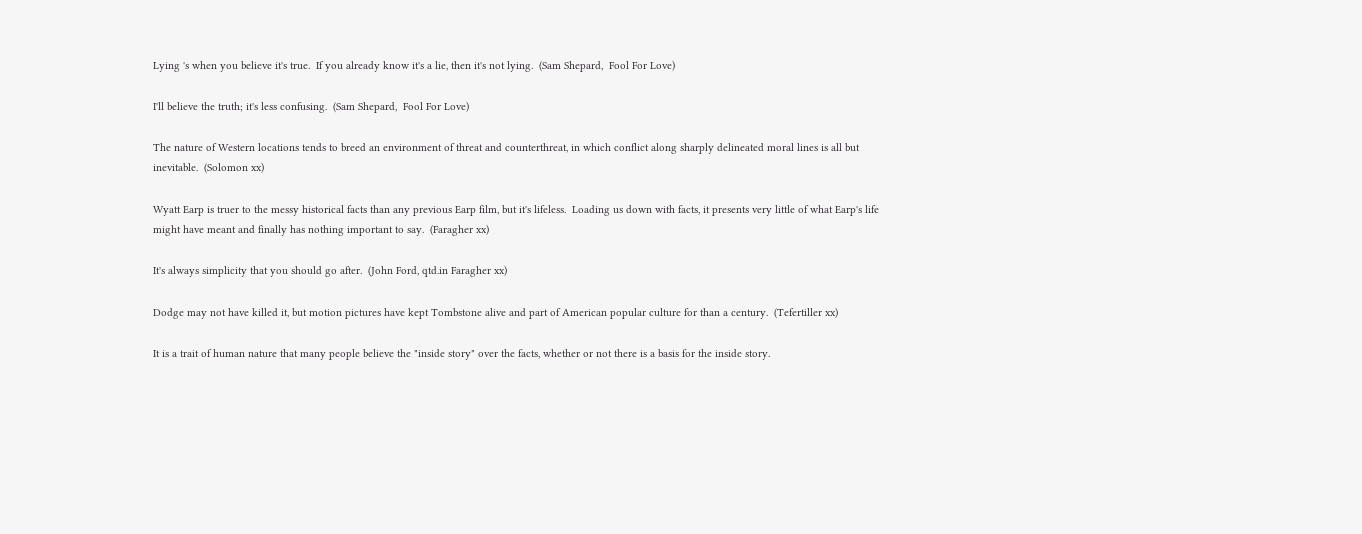Lying 's when you believe it's true.  If you already know it's a lie, then it's not lying.  (Sam Shepard,  Fool For Love)

I'll believe the truth; it's less confusing.  (Sam Shepard,  Fool For Love)

The nature of Western locations tends to breed an environment of threat and counterthreat, in which conflict along sharply delineated moral lines is all but inevitable.  (Solomon xx)

Wyatt Earp is truer to the messy historical facts than any previous Earp film, but it's lifeless.  Loading us down with facts, it presents very little of what Earp's life might have meant and finally has nothing important to say.  (Faragher xx)

It's always simplicity that you should go after.  (John Ford, qtd.in Faragher xx)

Dodge may not have killed it, but motion pictures have kept Tombstone alive and part of American popular culture for than a century.  (Tefertiller xx)

It is a trait of human nature that many people believe the "inside story" over the facts, whether or not there is a basis for the inside story.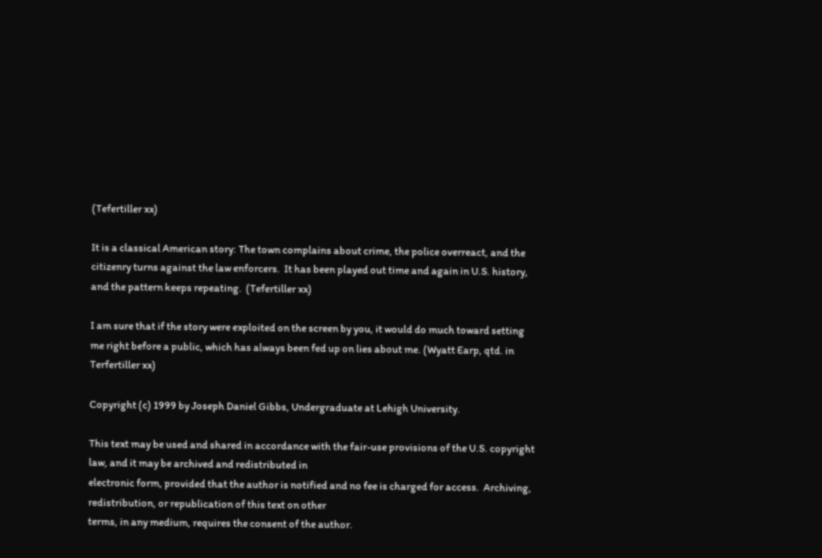(Tefertiller xx)

It is a classical American story: The town complains about crime, the police overreact, and the citizenry turns against the law enforcers.  It has been played out time and again in U.S. history, and the pattern keeps repeating.  (Tefertiller xx)

I am sure that if the story were exploited on the screen by you, it would do much toward setting me right before a public, which has always been fed up on lies about me. (Wyatt Earp, qtd. in Terfertiller xx)

Copyright (c) 1999 by Joseph Daniel Gibbs, Undergraduate at Lehigh University.

This text may be used and shared in accordance with the fair-use provisions of the U.S. copyright law, and it may be archived and redistributed in
electronic form, provided that the author is notified and no fee is charged for access.  Archiving, redistribution, or republication of this text on other
terms, in any medium, requires the consent of the author.